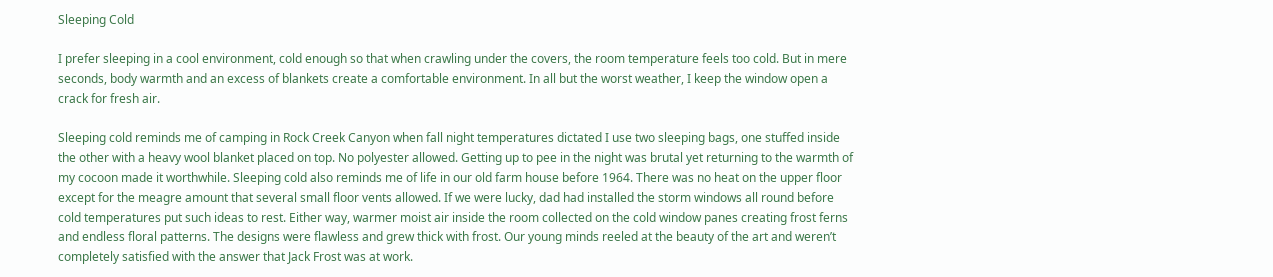Sleeping Cold

I prefer sleeping in a cool environment, cold enough so that when crawling under the covers, the room temperature feels too cold. But in mere seconds, body warmth and an excess of blankets create a comfortable environment. In all but the worst weather, I keep the window open a crack for fresh air.

Sleeping cold reminds me of camping in Rock Creek Canyon when fall night temperatures dictated I use two sleeping bags, one stuffed inside the other with a heavy wool blanket placed on top. No polyester allowed. Getting up to pee in the night was brutal yet returning to the warmth of my cocoon made it worthwhile. Sleeping cold also reminds me of life in our old farm house before 1964. There was no heat on the upper floor except for the meagre amount that several small floor vents allowed. If we were lucky, dad had installed the storm windows all round before cold temperatures put such ideas to rest. Either way, warmer moist air inside the room collected on the cold window panes creating frost ferns and endless floral patterns. The designs were flawless and grew thick with frost. Our young minds reeled at the beauty of the art and weren’t completely satisfied with the answer that Jack Frost was at work.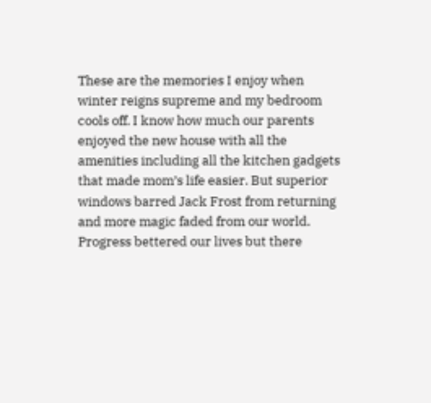These are the memories I enjoy when winter reigns supreme and my bedroom cools off. I know how much our parents enjoyed the new house with all the amenities including all the kitchen gadgets that made mom’s life easier. But superior windows barred Jack Frost from returning and more magic faded from our world. Progress bettered our lives but there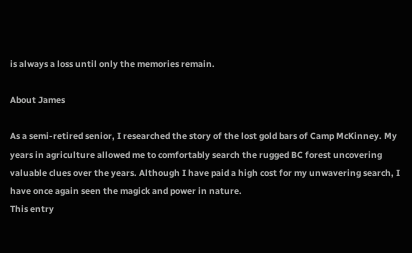is always a loss until only the memories remain.

About James

As a semi-retired senior, I researched the story of the lost gold bars of Camp McKinney. My years in agriculture allowed me to comfortably search the rugged BC forest uncovering valuable clues over the years. Although I have paid a high cost for my unwavering search, I have once again seen the magick and power in nature.
This entry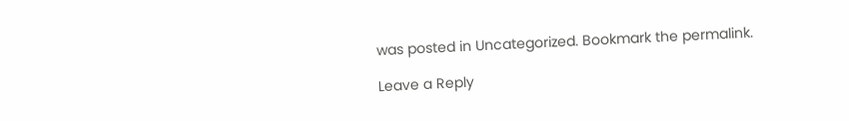was posted in Uncategorized. Bookmark the permalink.

Leave a Reply